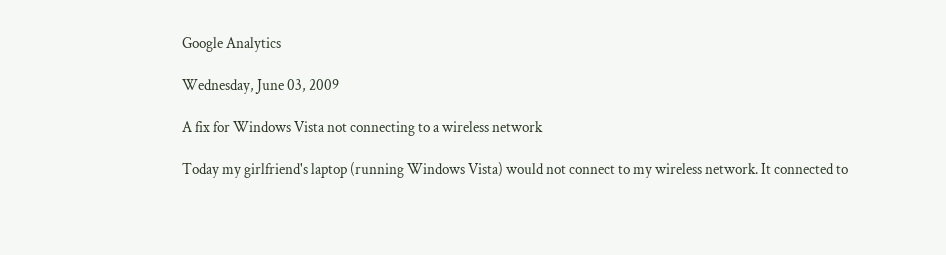Google Analytics

Wednesday, June 03, 2009

A fix for Windows Vista not connecting to a wireless network

Today my girlfriend's laptop (running Windows Vista) would not connect to my wireless network. It connected to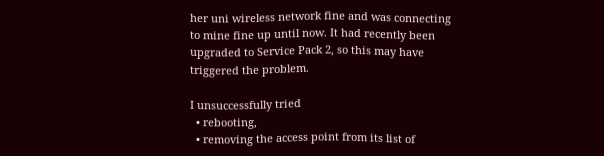her uni wireless network fine and was connecting to mine fine up until now. It had recently been upgraded to Service Pack 2, so this may have triggered the problem.

I unsuccessfully tried
  • rebooting,
  • removing the access point from its list of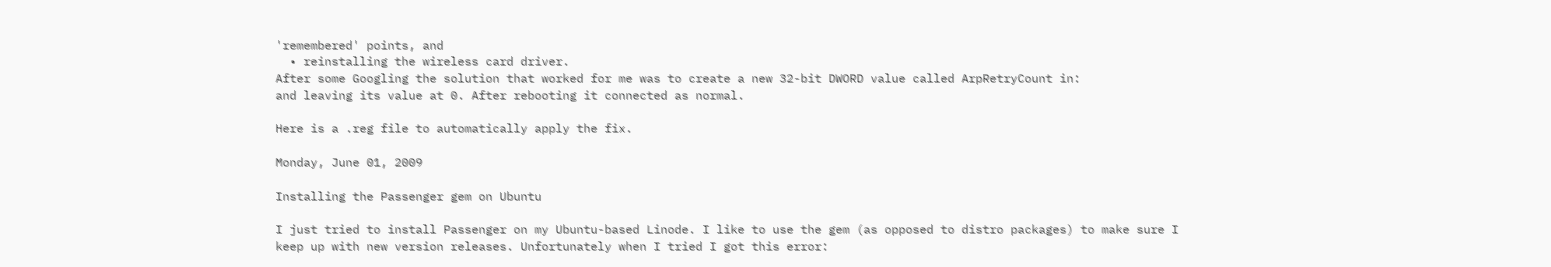'remembered' points, and
  • reinstalling the wireless card driver.
After some Googling the solution that worked for me was to create a new 32-bit DWORD value called ArpRetryCount in:
and leaving its value at 0. After rebooting it connected as normal.

Here is a .reg file to automatically apply the fix.

Monday, June 01, 2009

Installing the Passenger gem on Ubuntu

I just tried to install Passenger on my Ubuntu-based Linode. I like to use the gem (as opposed to distro packages) to make sure I keep up with new version releases. Unfortunately when I tried I got this error: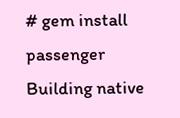# gem install passenger
Building native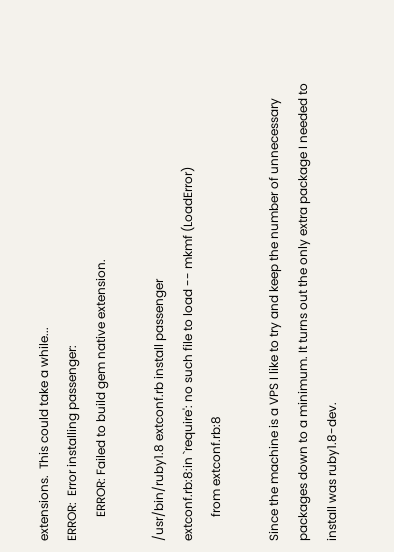extensions.  This could take a while...
ERROR:  Error installing passenger:
        ERROR: Failed to build gem native extension.

/usr/bin/ruby1.8 extconf.rb install passenger
extconf.rb:8:in `require': no such file to load -- mkmf (LoadError)
        from extconf.rb:8

Since the machine is a VPS I like to try and keep the number of unnecessary packages down to a minimum. It turns out the only extra package I needed to install was ruby1.8-dev.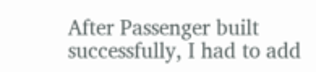After Passenger built successfully, I had to add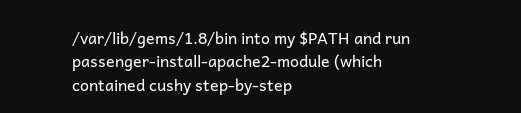/var/lib/gems/1.8/bin into my $PATH and run passenger-install-apache2-module (which contained cushy step-by-step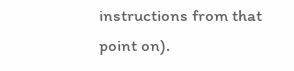instructions from that point on).